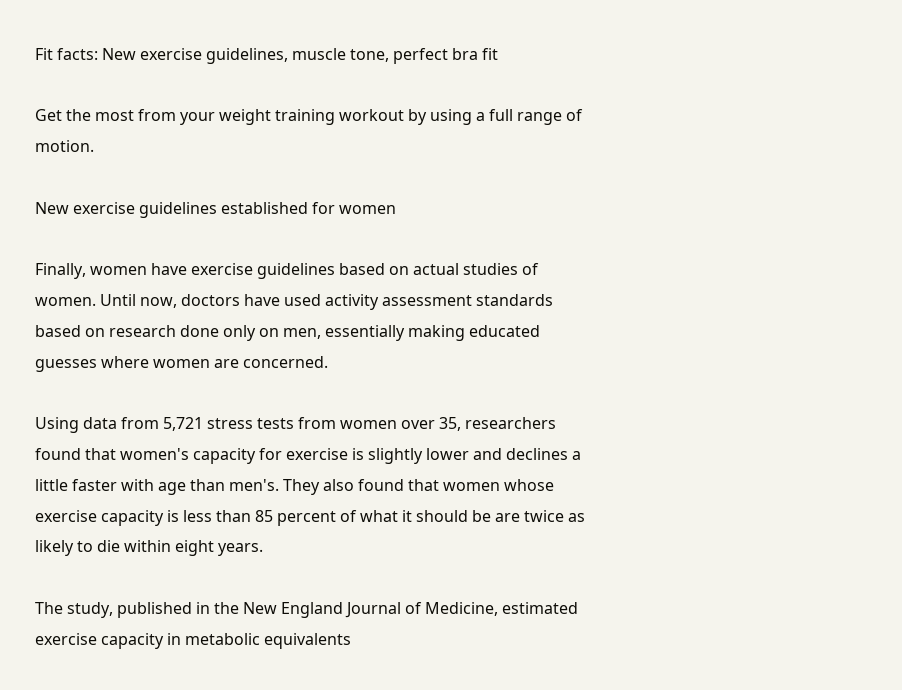Fit facts: New exercise guidelines, muscle tone, perfect bra fit

Get the most from your weight training workout by using a full range of motion.

New exercise guidelines established for women

Finally, women have exercise guidelines based on actual studies of women. Until now, doctors have used activity assessment standards based on research done only on men, essentially making educated guesses where women are concerned.

Using data from 5,721 stress tests from women over 35, researchers found that women's capacity for exercise is slightly lower and declines a little faster with age than men's. They also found that women whose exercise capacity is less than 85 percent of what it should be are twice as likely to die within eight years.

The study, published in the New England Journal of Medicine, estimated exercise capacity in metabolic equivalents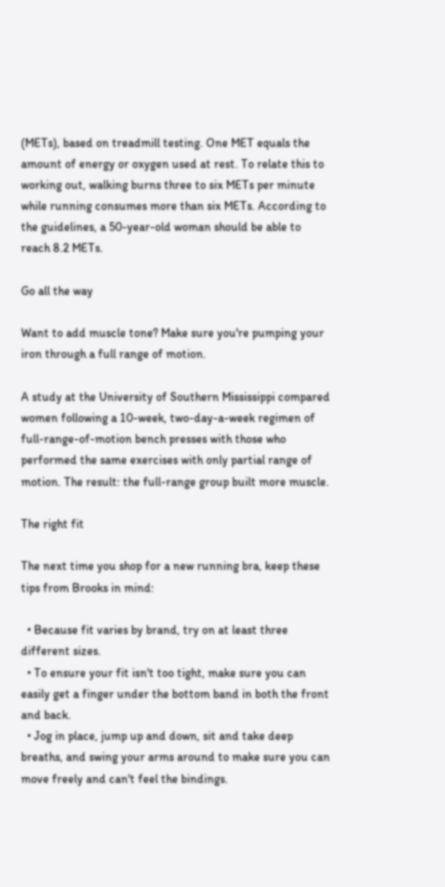(METs), based on treadmill testing. One MET equals the amount of energy or oxygen used at rest. To relate this to working out, walking burns three to six METs per minute while running consumes more than six METs. According to the guidelines, a 50-year-old woman should be able to reach 8.2 METs.

Go all the way

Want to add muscle tone? Make sure you're pumping your iron through a full range of motion.

A study at the University of Southern Mississippi compared women following a 10-week, two-day-a-week regimen of full-range-of-motion bench presses with those who performed the same exercises with only partial range of motion. The result: the full-range group built more muscle.

The right fit

The next time you shop for a new running bra, keep these tips from Brooks in mind:

  • Because fit varies by brand, try on at least three different sizes.
  • To ensure your fit isn't too tight, make sure you can easily get a finger under the bottom band in both the front and back.
  • Jog in place, jump up and down, sit and take deep breaths, and swing your arms around to make sure you can move freely and can't feel the bindings.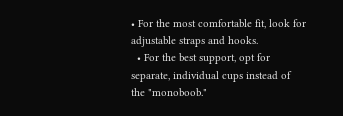• For the most comfortable fit, look for adjustable straps and hooks.
  • For the best support, opt for separate, individual cups instead of the "monoboob."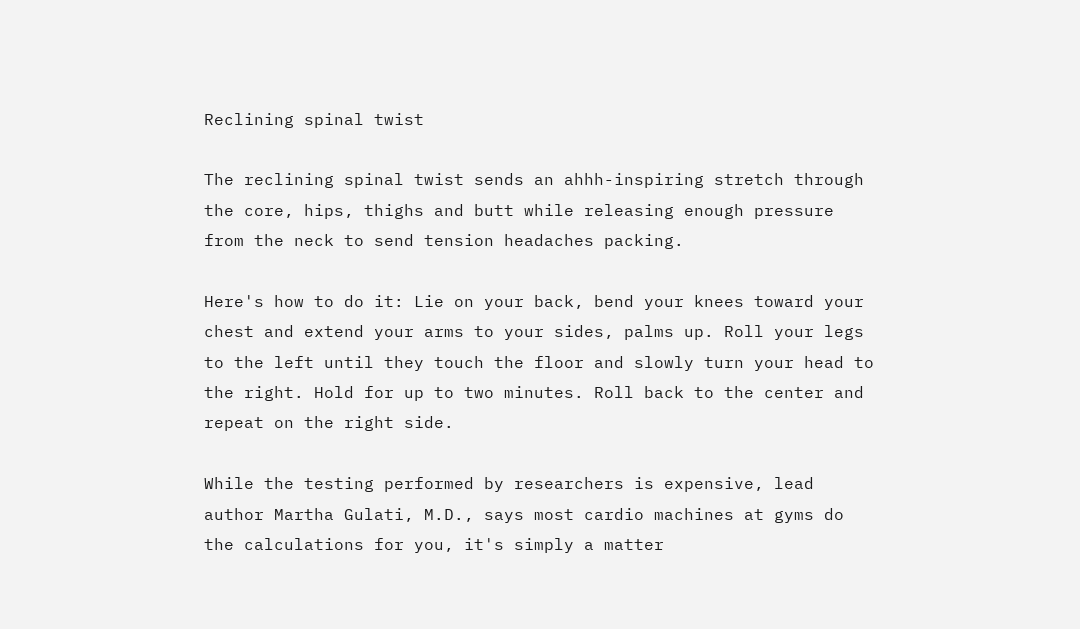Reclining spinal twist

The reclining spinal twist sends an ahhh-inspiring stretch through the core, hips, thighs and butt while releasing enough pressure from the neck to send tension headaches packing.

Here's how to do it: Lie on your back, bend your knees toward your chest and extend your arms to your sides, palms up. Roll your legs to the left until they touch the floor and slowly turn your head to the right. Hold for up to two minutes. Roll back to the center and repeat on the right side.

While the testing performed by researchers is expensive, lead author Martha Gulati, M.D., says most cardio machines at gyms do the calculations for you, it's simply a matter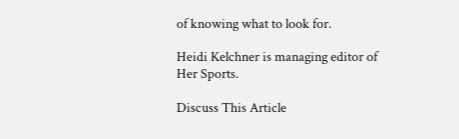of knowing what to look for.

Heidi Kelchner is managing editor of Her Sports.

Discuss This Article